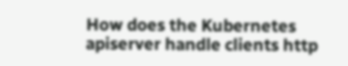How does the Kubernetes apiserver handle clients http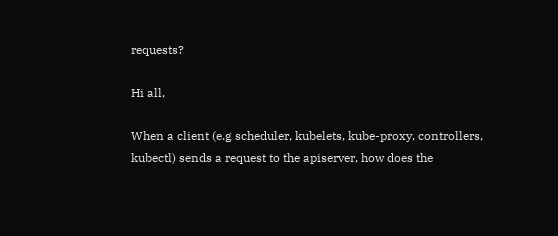requests?

Hi all,

When a client (e.g scheduler, kubelets, kube-proxy, controllers, kubectl) sends a request to the apiserver, how does the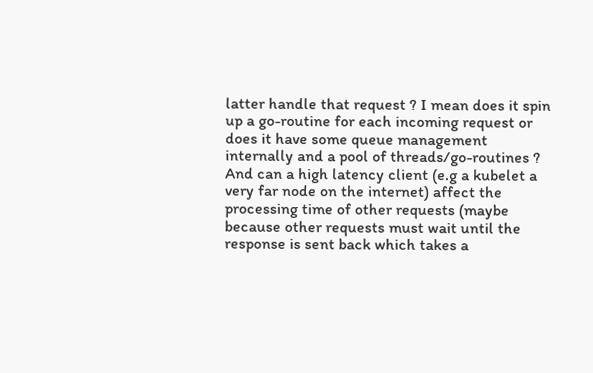latter handle that request ? I mean does it spin up a go-routine for each incoming request or does it have some queue management internally and a pool of threads/go-routines ? And can a high latency client (e.g a kubelet a very far node on the internet) affect the processing time of other requests (maybe because other requests must wait until the response is sent back which takes a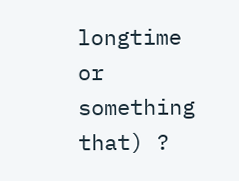longtime or something that) ?